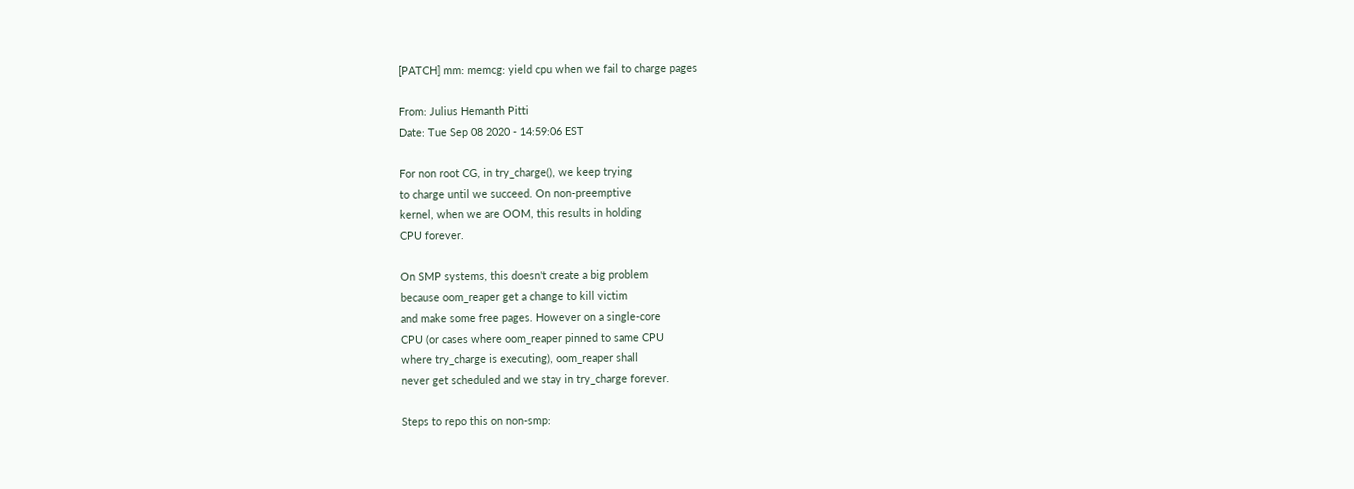[PATCH] mm: memcg: yield cpu when we fail to charge pages

From: Julius Hemanth Pitti
Date: Tue Sep 08 2020 - 14:59:06 EST

For non root CG, in try_charge(), we keep trying
to charge until we succeed. On non-preemptive
kernel, when we are OOM, this results in holding
CPU forever.

On SMP systems, this doesn't create a big problem
because oom_reaper get a change to kill victim
and make some free pages. However on a single-core
CPU (or cases where oom_reaper pinned to same CPU
where try_charge is executing), oom_reaper shall
never get scheduled and we stay in try_charge forever.

Steps to repo this on non-smp: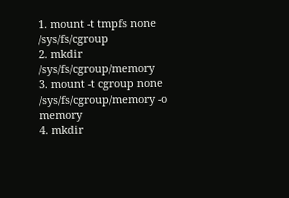1. mount -t tmpfs none /sys/fs/cgroup
2. mkdir /sys/fs/cgroup/memory
3. mount -t cgroup none /sys/fs/cgroup/memory -o memory
4. mkdir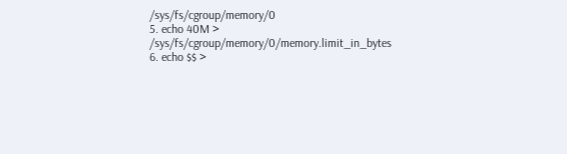/sys/fs/cgroup/memory/0
5. echo 40M > /sys/fs/cgroup/memory/0/memory.limit_in_bytes
6. echo $$ >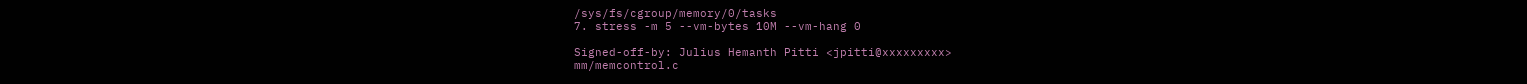/sys/fs/cgroup/memory/0/tasks
7. stress -m 5 --vm-bytes 10M --vm-hang 0

Signed-off-by: Julius Hemanth Pitti <jpitti@xxxxxxxxx>
mm/memcontrol.c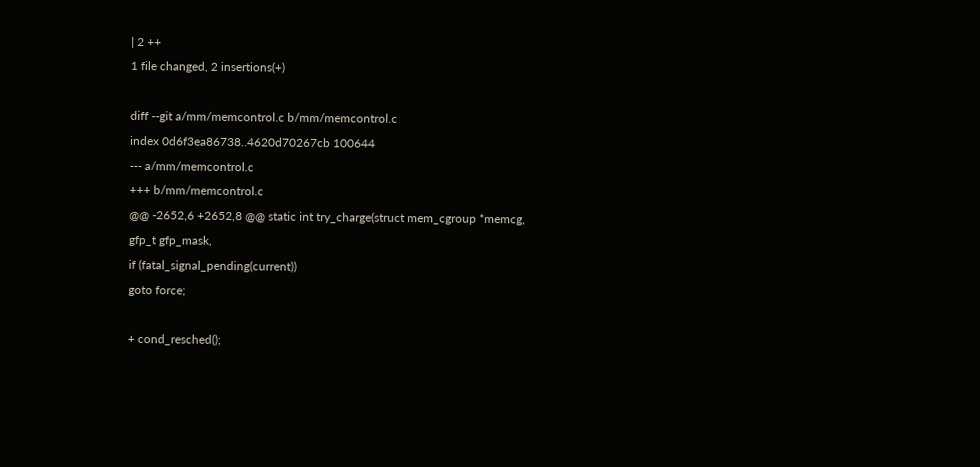| 2 ++
1 file changed, 2 insertions(+)

diff --git a/mm/memcontrol.c b/mm/memcontrol.c
index 0d6f3ea86738..4620d70267cb 100644
--- a/mm/memcontrol.c
+++ b/mm/memcontrol.c
@@ -2652,6 +2652,8 @@ static int try_charge(struct mem_cgroup *memcg, gfp_t gfp_mask,
if (fatal_signal_pending(current))
goto force;

+ cond_resched();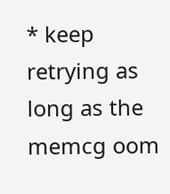* keep retrying as long as the memcg oom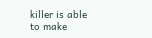killer is able to make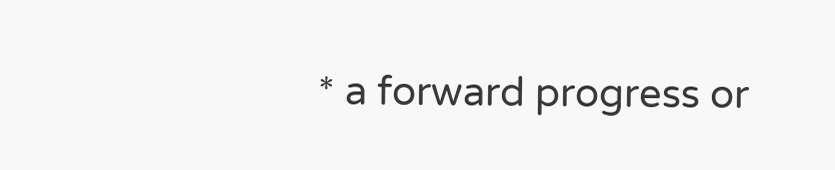* a forward progress or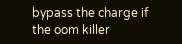bypass the charge if the oom killer